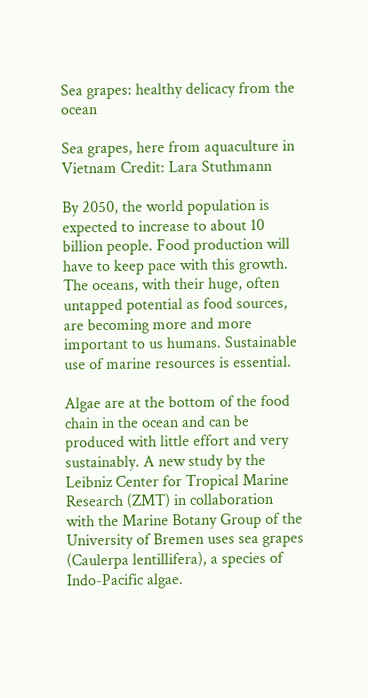Sea grapes: healthy delicacy from the ocean

Sea grapes, here from aquaculture in Vietnam Credit: Lara Stuthmann

By 2050, the world population is expected to increase to about 10 billion people. Food production will have to keep pace with this growth. The oceans, with their huge, often untapped potential as food sources, are becoming more and more important to us humans. Sustainable use of marine resources is essential.

Algae are at the bottom of the food chain in the ocean and can be produced with little effort and very sustainably. A new study by the Leibniz Center for Tropical Marine Research (ZMT) in collaboration with the Marine Botany Group of the University of Bremen uses sea grapes (Caulerpa lentillifera), a species of Indo-Pacific algae.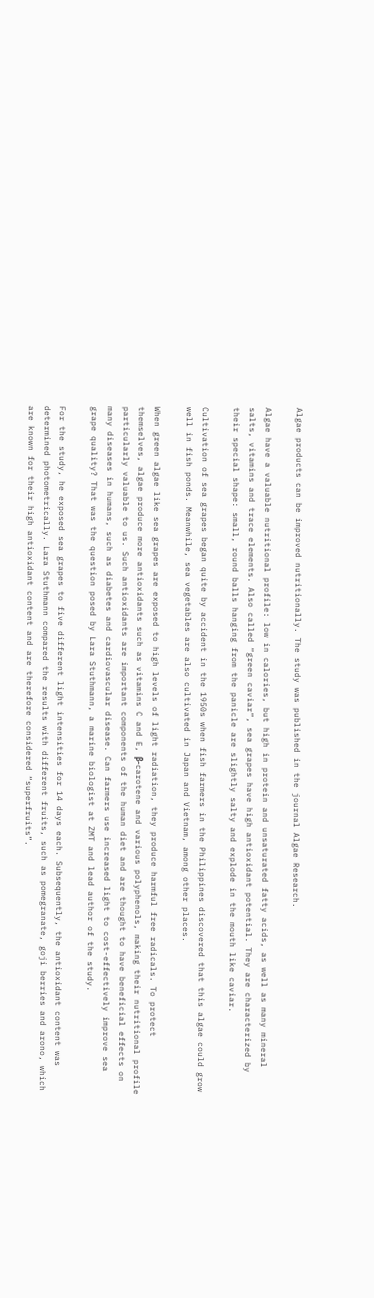Algae products can be improved nutritionally. The study was published in the journal Algae Research.

Algae have a valuable nutritional profile: low in calories, but high in protein and unsaturated fatty acids, as well as many mineral salts, vitamins and trace elements. Also called “green caviar”, sea grapes have high antioxidant potential. They are characterized by their special shape: small, round balls hanging from the panicle are slightly salty and explode in the mouth like caviar.

Cultivation of sea grapes began quite by accident in the 1950s when fish farmers in the Philippines discovered that this algae could grow well in fish ponds. Meanwhile, sea vegetables are also cultivated in Japan and Vietnam, among other places.

When green algae like sea grapes are exposed to high levels of light radiation, they produce harmful free radicals. To protect themselves, algae produce more antioxidants such as vitamins C and E, β-carotene and various polyphenols, making their nutritional profile particularly valuable to us. Such antioxidants are important components of the human diet and are thought to have beneficial effects on many diseases in humans, such as diabetes and cardiovascular disease. Can farmers use increased light to cost-effectively improve sea grape quality? That was the question posed by Lara Stuthmann, a marine biologist at ZMT and lead author of the study.

For the study, he exposed sea grapes to five different light intensities for 14 days each. Subsequently, the antioxidant content was determined photometrically. Lara Stuthmann compared the results with different fruits, such as pomegranate, goji berries and arono, which are known for their high antioxidant content and are therefore considered “superfruits”.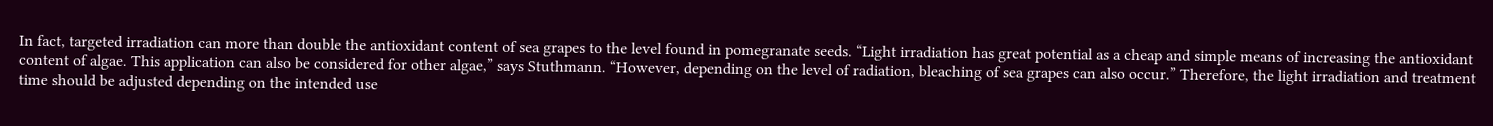In fact, targeted irradiation can more than double the antioxidant content of sea grapes to the level found in pomegranate seeds. “Light irradiation has great potential as a cheap and simple means of increasing the antioxidant content of algae. This application can also be considered for other algae,” says Stuthmann. “However, depending on the level of radiation, bleaching of sea grapes can also occur.” Therefore, the light irradiation and treatment time should be adjusted depending on the intended use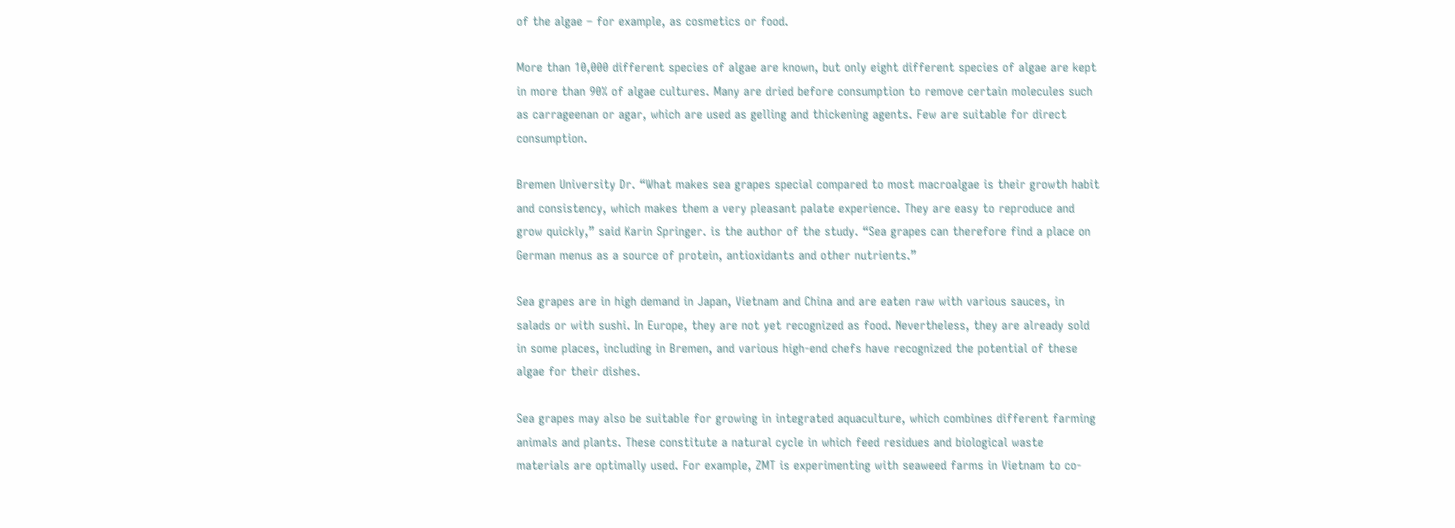of the algae – for example, as cosmetics or food.

More than 10,000 different species of algae are known, but only eight different species of algae are kept in more than 90% of algae cultures. Many are dried before consumption to remove certain molecules such as carrageenan or agar, which are used as gelling and thickening agents. Few are suitable for direct consumption.

Bremen University Dr. “What makes sea grapes special compared to most macroalgae is their growth habit and consistency, which makes them a very pleasant palate experience. They are easy to reproduce and grow quickly,” said Karin Springer. is the author of the study. “Sea grapes can therefore find a place on German menus as a source of protein, antioxidants and other nutrients.”

Sea grapes are in high demand in Japan, Vietnam and China and are eaten raw with various sauces, in salads or with sushi. In Europe, they are not yet recognized as food. Nevertheless, they are already sold in some places, including in Bremen, and various high-end chefs have recognized the potential of these algae for their dishes.

Sea grapes may also be suitable for growing in integrated aquaculture, which combines different farming animals and plants. These constitute a natural cycle in which feed residues and biological waste materials are optimally used. For example, ZMT is experimenting with seaweed farms in Vietnam to co-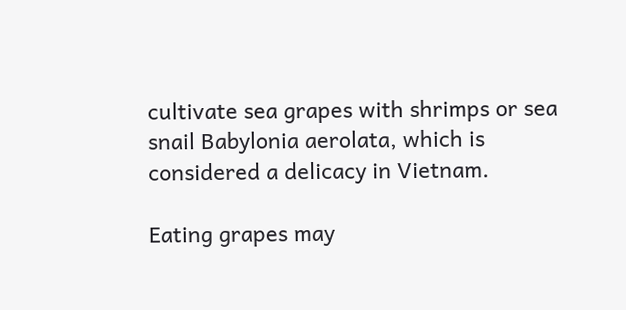cultivate sea grapes with shrimps or sea snail Babylonia aerolata, which is considered a delicacy in Vietnam.

Eating grapes may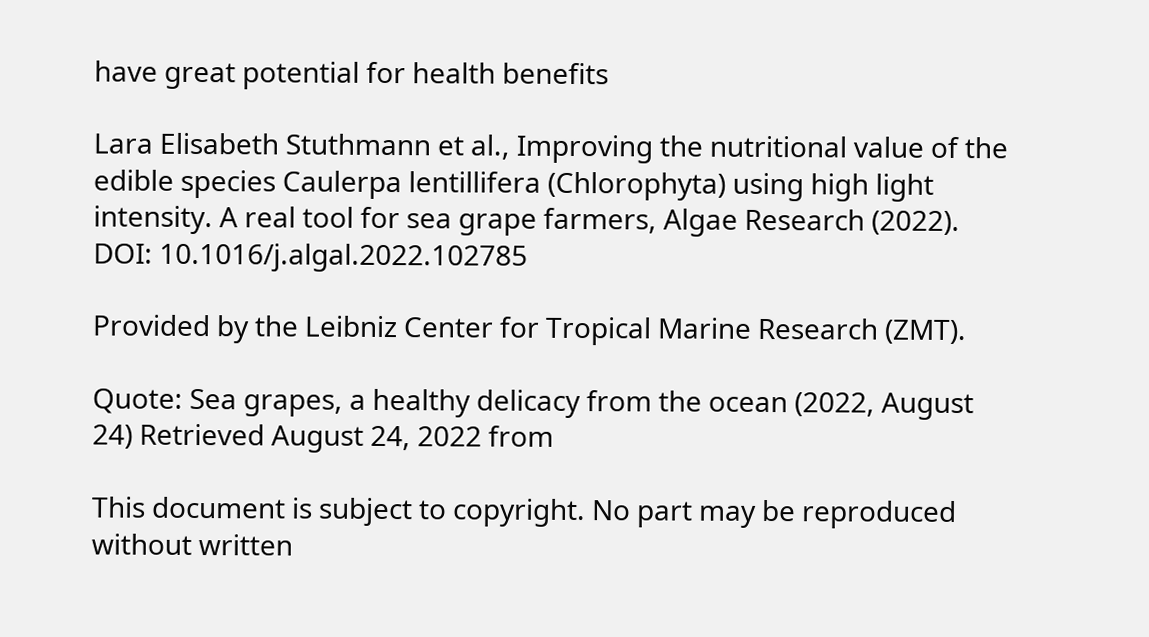have great potential for health benefits

Lara Elisabeth Stuthmann et al., Improving the nutritional value of the edible species Caulerpa lentillifera (Chlorophyta) using high light intensity. A real tool for sea grape farmers, Algae Research (2022). DOI: 10.1016/j.algal.2022.102785

Provided by the Leibniz Center for Tropical Marine Research (ZMT).

Quote: Sea grapes, a healthy delicacy from the ocean (2022, August 24) Retrieved August 24, 2022 from

This document is subject to copyright. No part may be reproduced without written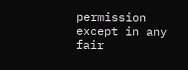permission except in any fair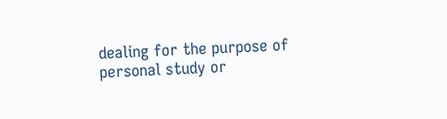dealing for the purpose of personal study or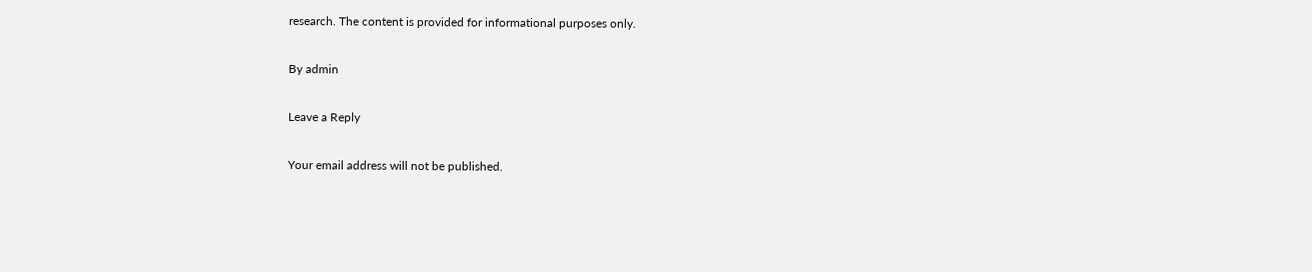research. The content is provided for informational purposes only.

By admin

Leave a Reply

Your email address will not be published.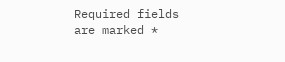Required fields are marked *